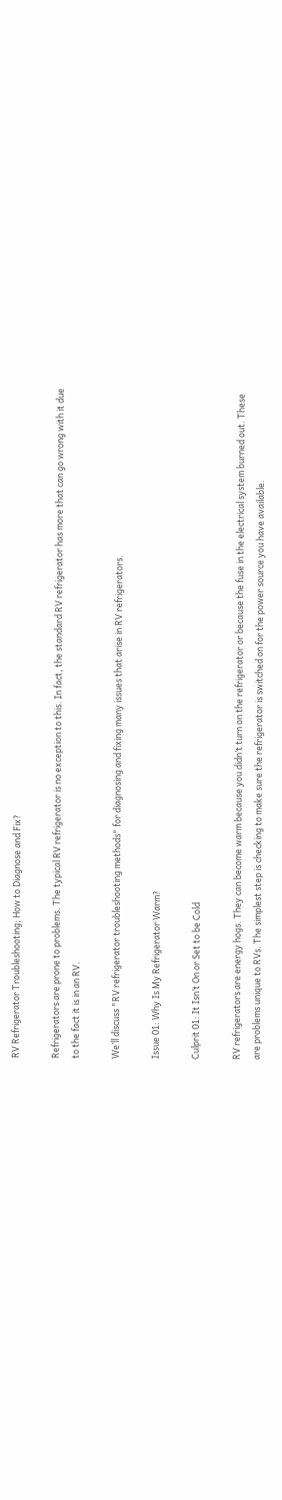RV Refrigerator Troubleshooting; How to Diagnose and Fix?

Refrigerators are prone to problems. The typical RV refrigerator is no exception to this. In fact, the standard RV refrigerator has more that can go wrong with it due to the fact it is in an RV.

We’ll discuss "RV refrigerator troubleshooting methods" for diagnosing and fixing many issues that arise in RV refrigerators.

Issue 01: Why Is My Refrigerator Warm?

Culprit 01: It Isn’t On or Set to be Cold

RV refrigerators are energy hogs. They can become warm because you didn’t turn on the refrigerator or because the fuse in the electrical system burned out. These are problems unique to RVs. The simplest step is checking to make sure the refrigerator is switched on for the power source you have available.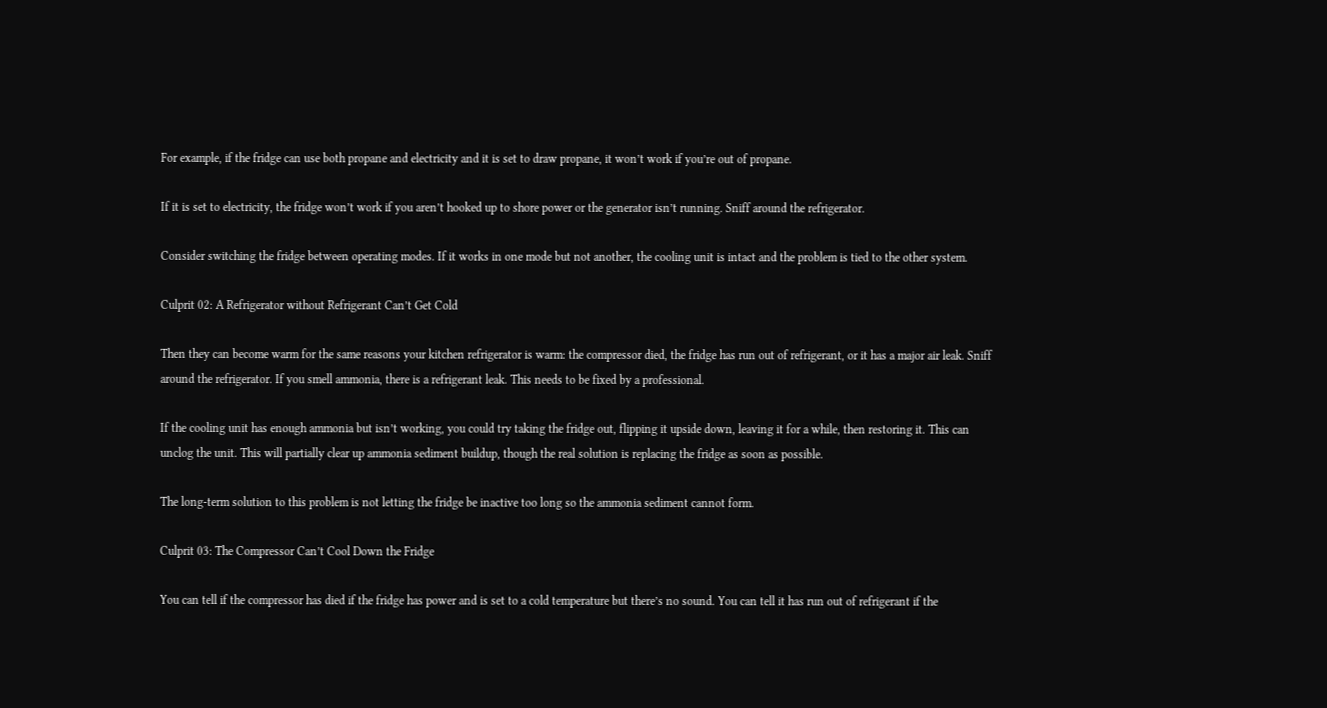For example, if the fridge can use both propane and electricity and it is set to draw propane, it won’t work if you’re out of propane.

If it is set to electricity, the fridge won’t work if you aren’t hooked up to shore power or the generator isn’t running. Sniff around the refrigerator.

Consider switching the fridge between operating modes. If it works in one mode but not another, the cooling unit is intact and the problem is tied to the other system.

Culprit 02: A Refrigerator without Refrigerant Can’t Get Cold

Then they can become warm for the same reasons your kitchen refrigerator is warm: the compressor died, the fridge has run out of refrigerant, or it has a major air leak. Sniff around the refrigerator. If you smell ammonia, there is a refrigerant leak. This needs to be fixed by a professional.

If the cooling unit has enough ammonia but isn’t working, you could try taking the fridge out, flipping it upside down, leaving it for a while, then restoring it. This can unclog the unit. This will partially clear up ammonia sediment buildup, though the real solution is replacing the fridge as soon as possible.

The long-term solution to this problem is not letting the fridge be inactive too long so the ammonia sediment cannot form.

Culprit 03: The Compressor Can’t Cool Down the Fridge

You can tell if the compressor has died if the fridge has power and is set to a cold temperature but there’s no sound. You can tell it has run out of refrigerant if the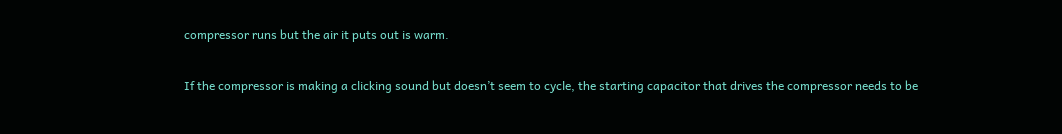compressor runs but the air it puts out is warm.

If the compressor is making a clicking sound but doesn’t seem to cycle, the starting capacitor that drives the compressor needs to be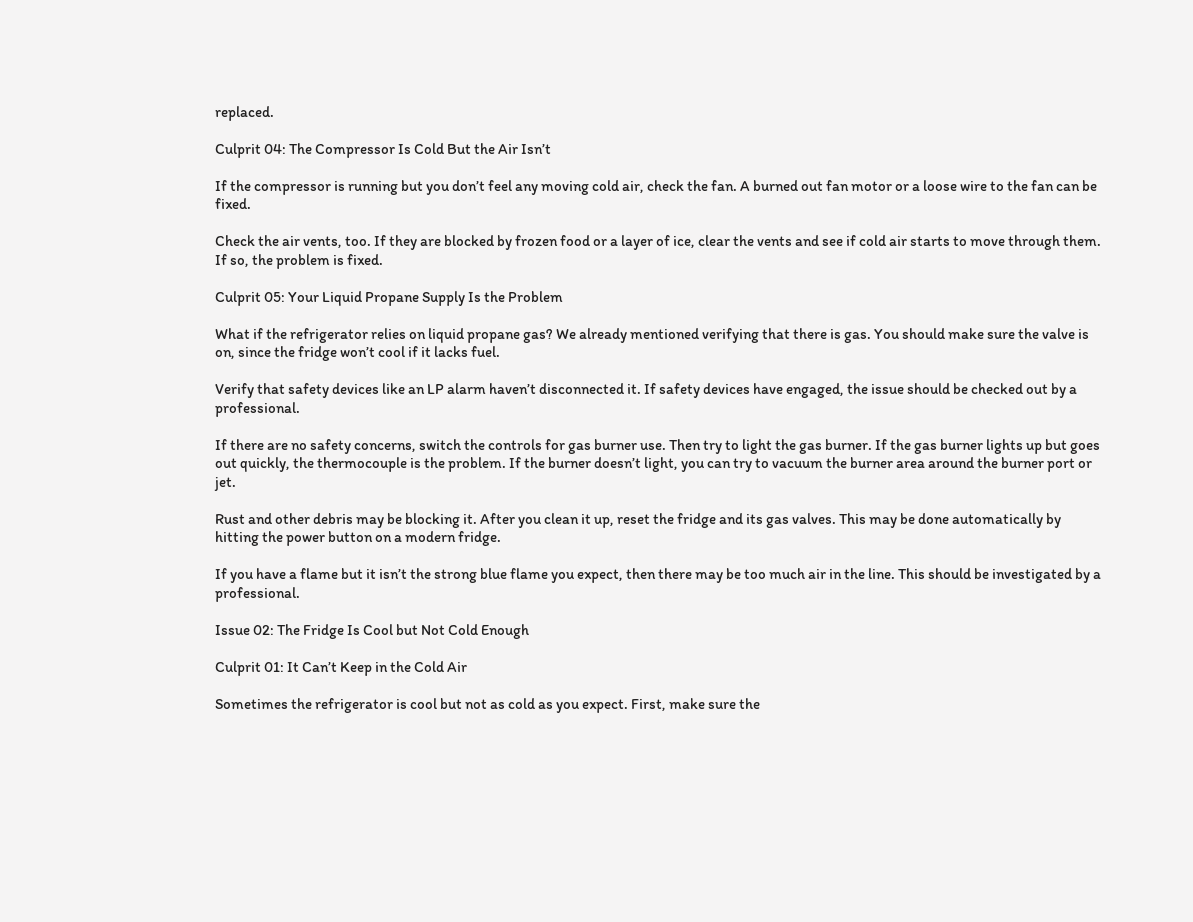replaced.

Culprit 04: The Compressor Is Cold But the Air Isn’t

If the compressor is running but you don’t feel any moving cold air, check the fan. A burned out fan motor or a loose wire to the fan can be fixed.

Check the air vents, too. If they are blocked by frozen food or a layer of ice, clear the vents and see if cold air starts to move through them. If so, the problem is fixed.

Culprit 05: Your Liquid Propane Supply Is the Problem

What if the refrigerator relies on liquid propane gas? We already mentioned verifying that there is gas. You should make sure the valve is on, since the fridge won’t cool if it lacks fuel.

Verify that safety devices like an LP alarm haven’t disconnected it. If safety devices have engaged, the issue should be checked out by a professional.

If there are no safety concerns, switch the controls for gas burner use. Then try to light the gas burner. If the gas burner lights up but goes out quickly, the thermocouple is the problem. If the burner doesn’t light, you can try to vacuum the burner area around the burner port or jet.

Rust and other debris may be blocking it. After you clean it up, reset the fridge and its gas valves. This may be done automatically by hitting the power button on a modern fridge.

If you have a flame but it isn’t the strong blue flame you expect, then there may be too much air in the line. This should be investigated by a professional.

Issue 02: The Fridge Is Cool but Not Cold Enough

Culprit 01: It Can’t Keep in the Cold Air

Sometimes the refrigerator is cool but not as cold as you expect. First, make sure the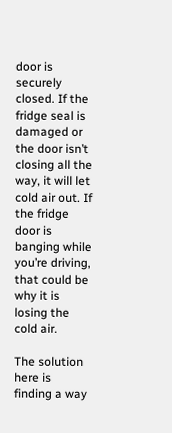door is securely closed. If the fridge seal is damaged or the door isn’t closing all the way, it will let cold air out. If the fridge door is banging while you’re driving, that could be why it is losing the cold air.

The solution here is finding a way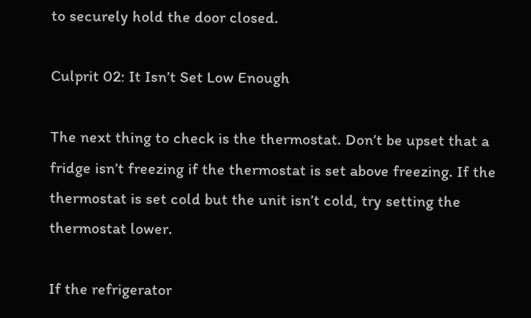to securely hold the door closed.

Culprit 02: It Isn’t Set Low Enough

The next thing to check is the thermostat. Don’t be upset that a fridge isn’t freezing if the thermostat is set above freezing. If the thermostat is set cold but the unit isn’t cold, try setting the thermostat lower.

If the refrigerator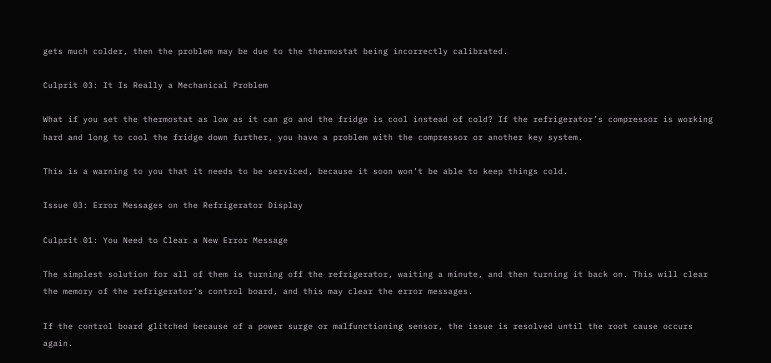gets much colder, then the problem may be due to the thermostat being incorrectly calibrated.

Culprit 03: It Is Really a Mechanical Problem

What if you set the thermostat as low as it can go and the fridge is cool instead of cold? If the refrigerator’s compressor is working hard and long to cool the fridge down further, you have a problem with the compressor or another key system.

This is a warning to you that it needs to be serviced, because it soon won’t be able to keep things cold.

Issue 03: Error Messages on the Refrigerator Display

Culprit 01: You Need to Clear a New Error Message

The simplest solution for all of them is turning off the refrigerator, waiting a minute, and then turning it back on. This will clear the memory of the refrigerator’s control board, and this may clear the error messages.

If the control board glitched because of a power surge or malfunctioning sensor, the issue is resolved until the root cause occurs again.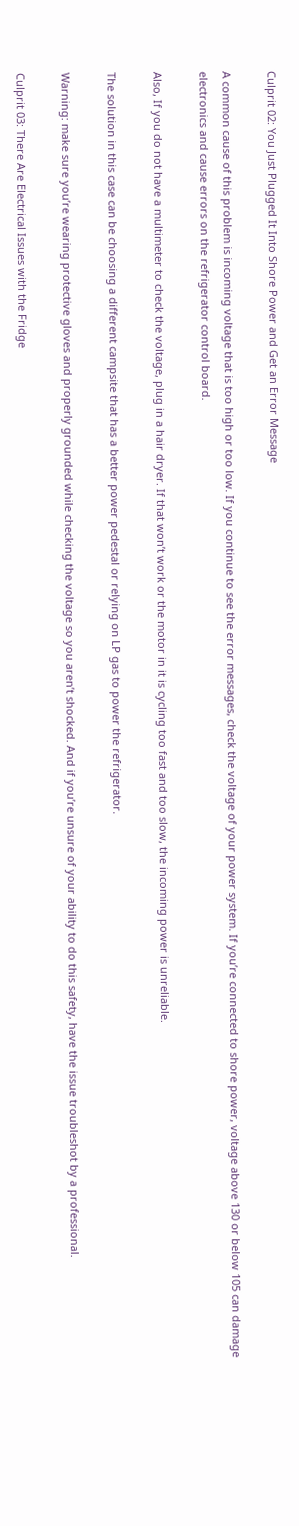Culprit 02: You Just Plugged It Into Shore Power and Get an Error Message

A common cause of this problem is incoming voltage that is too high or too low. If you continue to see the error messages, check the voltage of your power system. If you’re connected to shore power, voltage above 130 or below 105 can damage electronics and cause errors on the refrigerator control board.

Also, If you do not have a multimeter to check the voltage, plug in a hair dryer. If that won’t work or the motor in it is cycling too fast and too slow, the incoming power is unreliable.

The solution in this case can be choosing a different campsite that has a better power pedestal or relying on LP gas to power the refrigerator.

Warning: make sure you’re wearing protective gloves and properly grounded while checking the voltage so you aren’t shocked. And if you’re unsure of your ability to do this safety, have the issue troubleshot by a professional.

Culprit 03: There Are Electrical Issues with the Fridge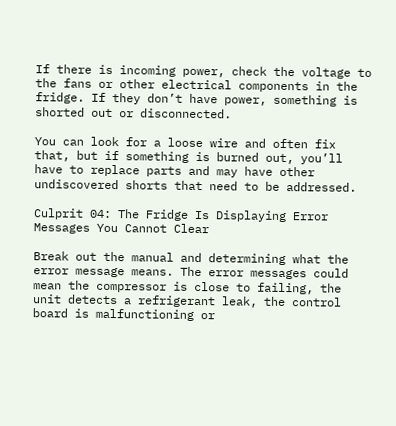If there is incoming power, check the voltage to the fans or other electrical components in the fridge. If they don’t have power, something is shorted out or disconnected.

You can look for a loose wire and often fix that, but if something is burned out, you’ll have to replace parts and may have other undiscovered shorts that need to be addressed.

Culprit 04: The Fridge Is Displaying Error Messages You Cannot Clear

Break out the manual and determining what the error message means. The error messages could mean the compressor is close to failing, the unit detects a refrigerant leak, the control board is malfunctioning or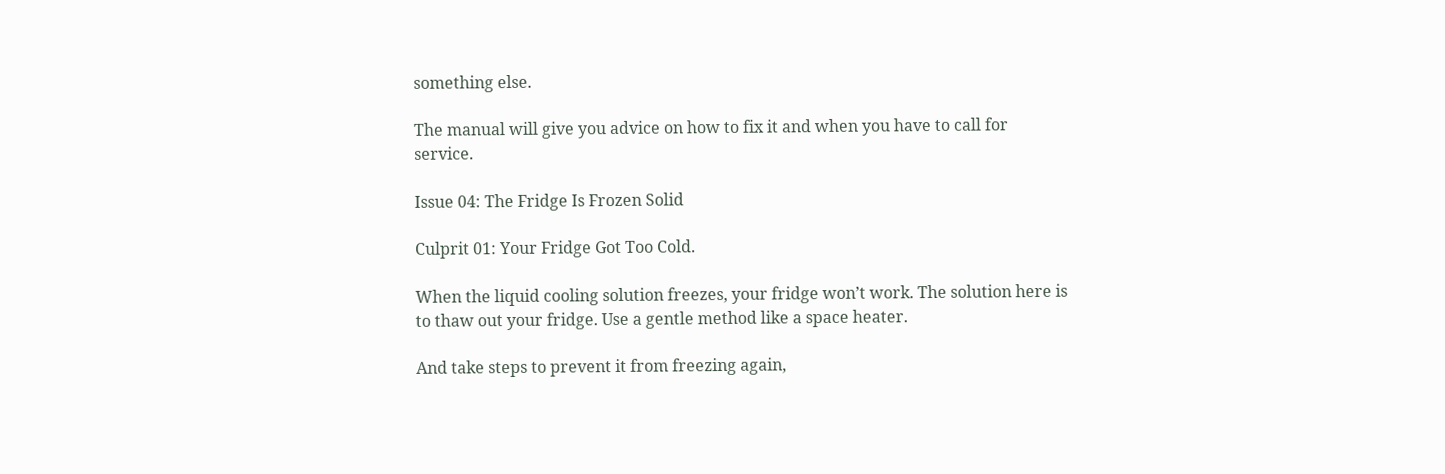something else.

The manual will give you advice on how to fix it and when you have to call for service.

Issue 04: The Fridge Is Frozen Solid

Culprit 01: Your Fridge Got Too Cold.

When the liquid cooling solution freezes, your fridge won’t work. The solution here is to thaw out your fridge. Use a gentle method like a space heater.

And take steps to prevent it from freezing again,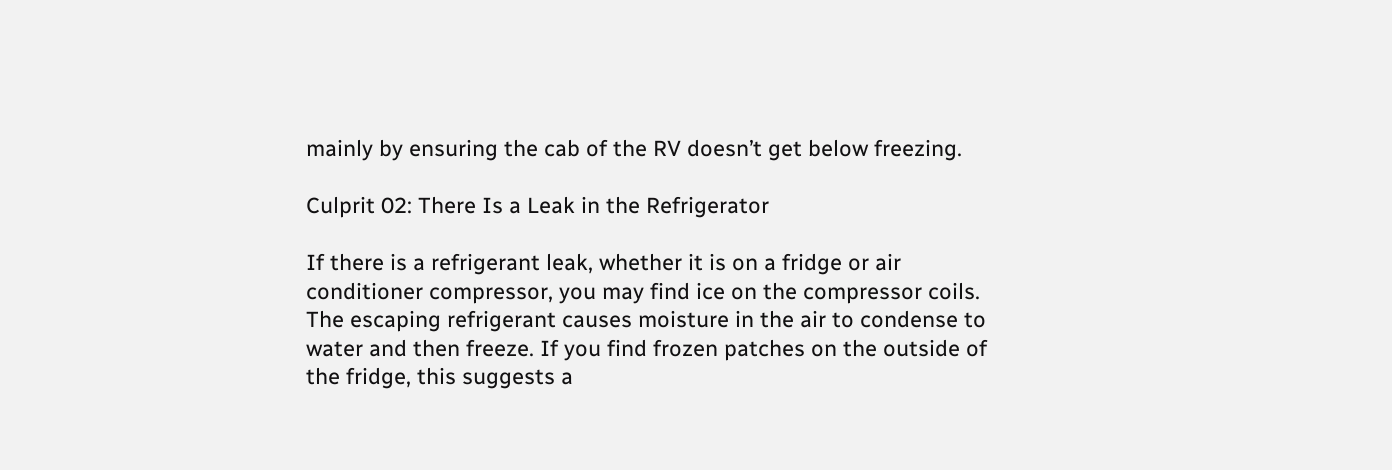mainly by ensuring the cab of the RV doesn’t get below freezing.

Culprit 02: There Is a Leak in the Refrigerator

If there is a refrigerant leak, whether it is on a fridge or air conditioner compressor, you may find ice on the compressor coils. The escaping refrigerant causes moisture in the air to condense to water and then freeze. If you find frozen patches on the outside of the fridge, this suggests a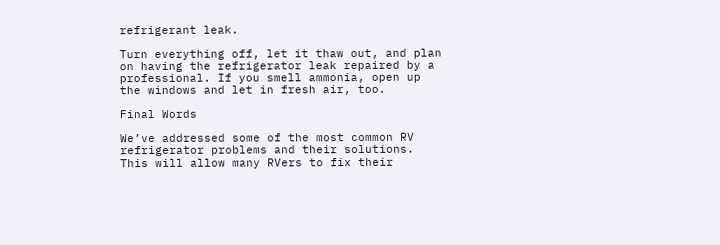refrigerant leak.

Turn everything off, let it thaw out, and plan on having the refrigerator leak repaired by a professional. If you smell ammonia, open up the windows and let in fresh air, too.

Final Words

We’ve addressed some of the most common RV refrigerator problems and their solutions. This will allow many RVers to fix their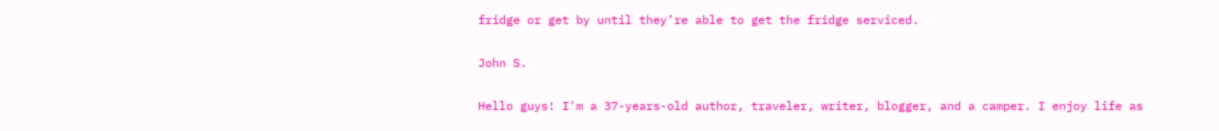fridge or get by until they’re able to get the fridge serviced.

John S.

Hello guys! I'm a 37-years-old author, traveler, writer, blogger, and a camper. I enjoy life as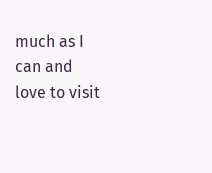much as I can and love to visit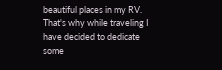beautiful places in my RV. That's why while traveling I have decided to dedicate some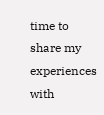time to share my experiences with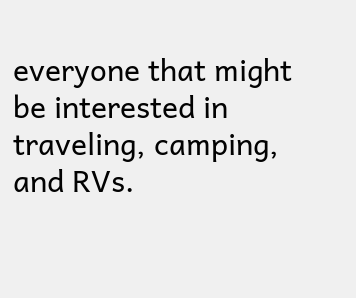everyone that might be interested in traveling, camping, and RVs.